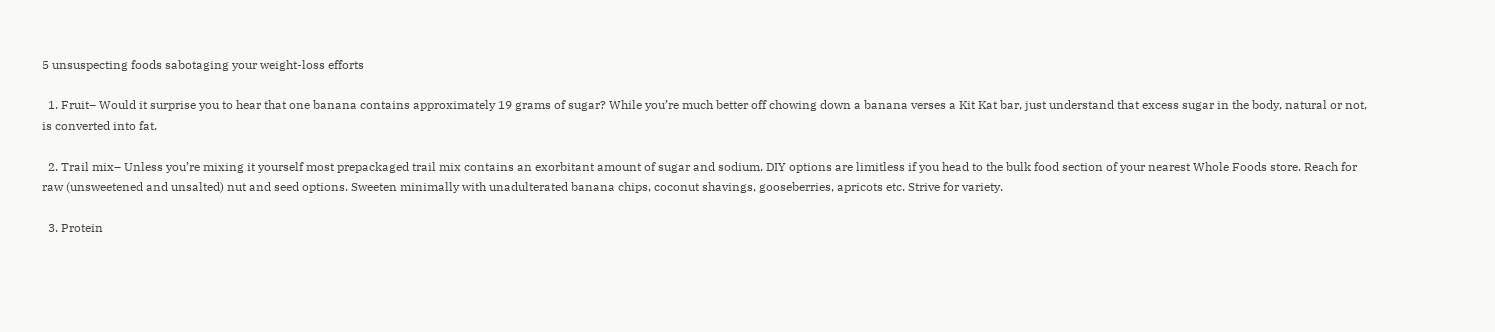5 unsuspecting foods sabotaging your weight-loss efforts

  1. Fruit– Would it surprise you to hear that one banana contains approximately 19 grams of sugar? While you’re much better off chowing down a banana verses a Kit Kat bar, just understand that excess sugar in the body, natural or not, is converted into fat.

  2. Trail mix– Unless you’re mixing it yourself most prepackaged trail mix contains an exorbitant amount of sugar and sodium. DIY options are limitless if you head to the bulk food section of your nearest Whole Foods store. Reach for raw (unsweetened and unsalted) nut and seed options. Sweeten minimally with unadulterated banana chips, coconut shavings, gooseberries, apricots etc. Strive for variety.

  3. Protein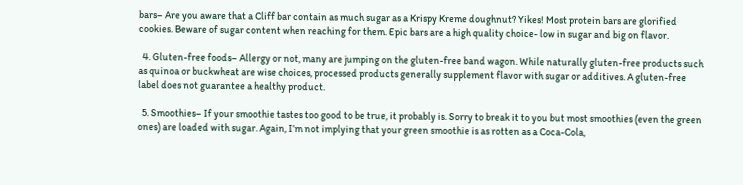bars– Are you aware that a Cliff bar contain as much sugar as a Krispy Kreme doughnut? Yikes! Most protein bars are glorified cookies. Beware of sugar content when reaching for them. Epic bars are a high quality choice- low in sugar and big on flavor.

  4. Gluten-free foods– Allergy or not, many are jumping on the gluten-free band wagon. While naturally gluten-free products such as quinoa or buckwheat are wise choices, processed products generally supplement flavor with sugar or additives. A gluten-free label does not guarantee a healthy product.

  5. Smoothies– If your smoothie tastes too good to be true, it probably is. Sorry to break it to you but most smoothies (even the green ones) are loaded with sugar. Again, I’m not implying that your green smoothie is as rotten as a Coca-Cola,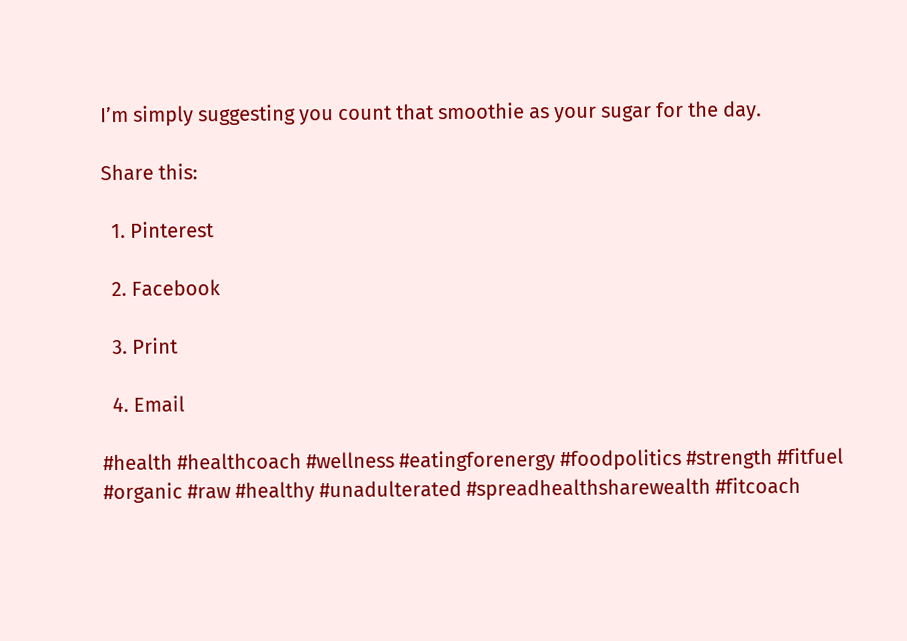I’m simply suggesting you count that smoothie as your sugar for the day.

Share this:

  1. Pinterest

  2. Facebook

  3. Print

  4. Email

#health #healthcoach #wellness #eatingforenergy #foodpolitics #strength #fitfuel #organic #raw #healthy #unadulterated #spreadhealthsharewealth #fitcoach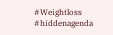#Weightloss #hiddenagenda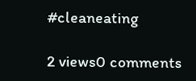#cleaneating

2 views0 comments